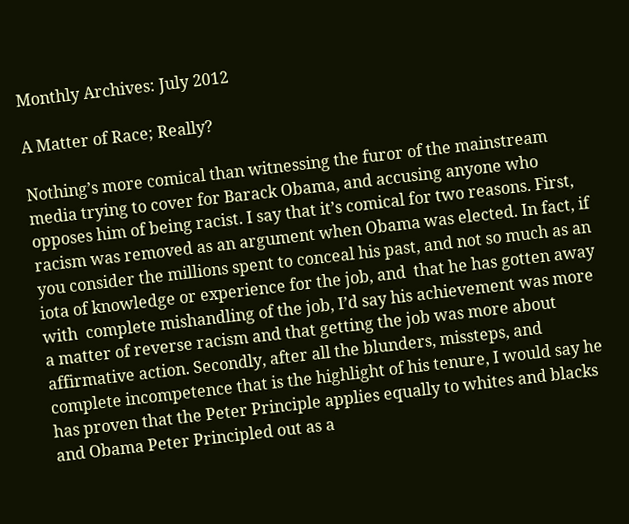Monthly Archives: July 2012

A Matter of Race; Really?

Nothing’s more comical than witnessing the furor of the mainstream media trying to cover for Barack Obama, and accusing anyone who opposes him of being racist. I say that it’s comical for two reasons. First, racism was removed as an argument when Obama was elected. In fact, if you consider the millions spent to conceal his past, and not so much as an iota of knowledge or experience for the job, and  that he has gotten away with  complete mishandling of the job, I’d say his achievement was more a matter of reverse racism and that getting the job was more about affirmative action. Secondly, after all the blunders, missteps, and complete incompetence that is the highlight of his tenure, I would say he has proven that the Peter Principle applies equally to whites and blacks and Obama Peter Principled out as a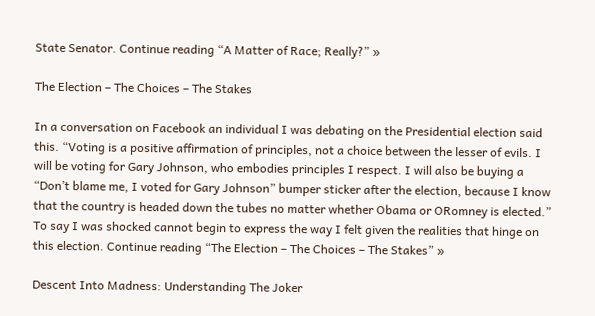State Senator. Continue reading “A Matter of Race; Really?” »

The Election – The Choices – The Stakes

In a conversation on Facebook an individual I was debating on the Presidential election said this. “Voting is a positive affirmation of principles, not a choice between the lesser of evils. I will be voting for Gary Johnson, who embodies principles I respect. I will also be buying a “Don’t blame me, I voted for Gary Johnson” bumper sticker after the election, because I know that the country is headed down the tubes no matter whether Obama or ORomney is elected.” To say I was shocked cannot begin to express the way I felt given the realities that hinge on this election. Continue reading “The Election – The Choices – The Stakes” »

Descent Into Madness: Understanding The Joker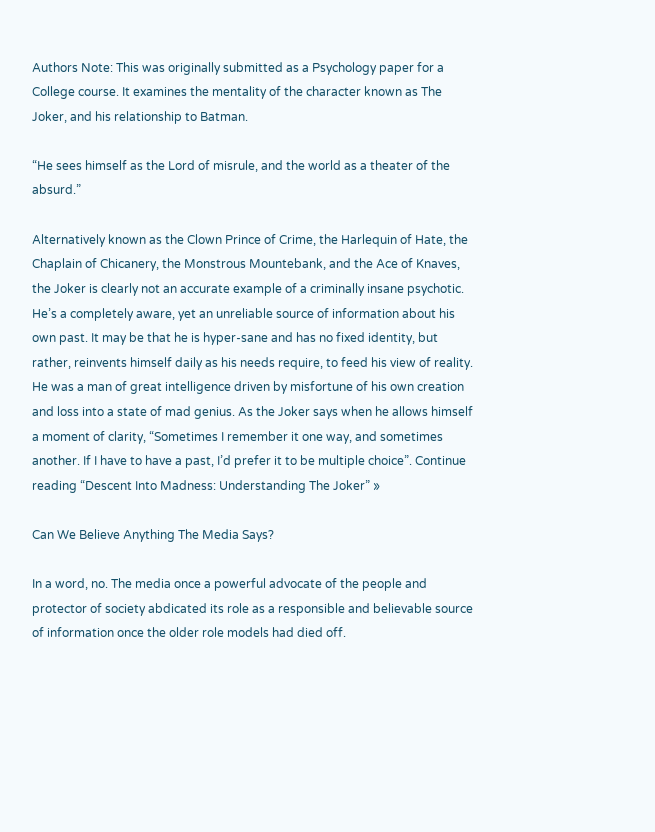Authors Note: This was originally submitted as a Psychology paper for a College course. It examines the mentality of the character known as The Joker, and his relationship to Batman.

“He sees himself as the Lord of misrule, and the world as a theater of the absurd.”

Alternatively known as the Clown Prince of Crime, the Harlequin of Hate, the Chaplain of Chicanery, the Monstrous Mountebank, and the Ace of Knaves, the Joker is clearly not an accurate example of a criminally insane psychotic. He’s a completely aware, yet an unreliable source of information about his own past. It may be that he is hyper-sane and has no fixed identity, but rather, reinvents himself daily as his needs require, to feed his view of reality. He was a man of great intelligence driven by misfortune of his own creation and loss into a state of mad genius. As the Joker says when he allows himself a moment of clarity, “Sometimes I remember it one way, and sometimes another. If I have to have a past, I’d prefer it to be multiple choice”. Continue reading “Descent Into Madness: Understanding The Joker” »

Can We Believe Anything The Media Says?

In a word, no. The media once a powerful advocate of the people and protector of society abdicated its role as a responsible and believable source of information once the older role models had died off.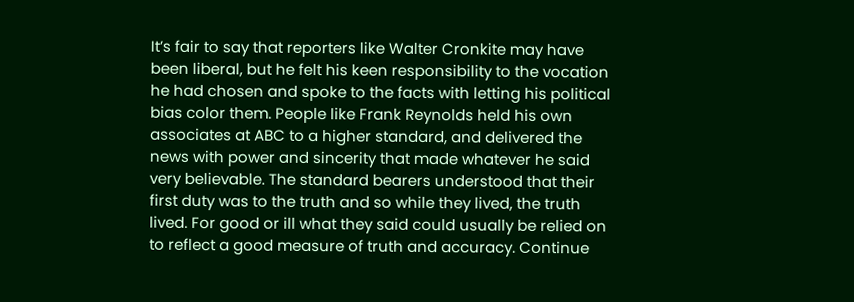It’s fair to say that reporters like Walter Cronkite may have been liberal, but he felt his keen responsibility to the vocation he had chosen and spoke to the facts with letting his political bias color them. People like Frank Reynolds held his own associates at ABC to a higher standard, and delivered the news with power and sincerity that made whatever he said very believable. The standard bearers understood that their first duty was to the truth and so while they lived, the truth lived. For good or ill what they said could usually be relied on to reflect a good measure of truth and accuracy. Continue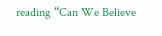reading “Can We Believe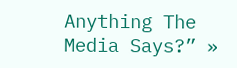Anything The Media Says?” »